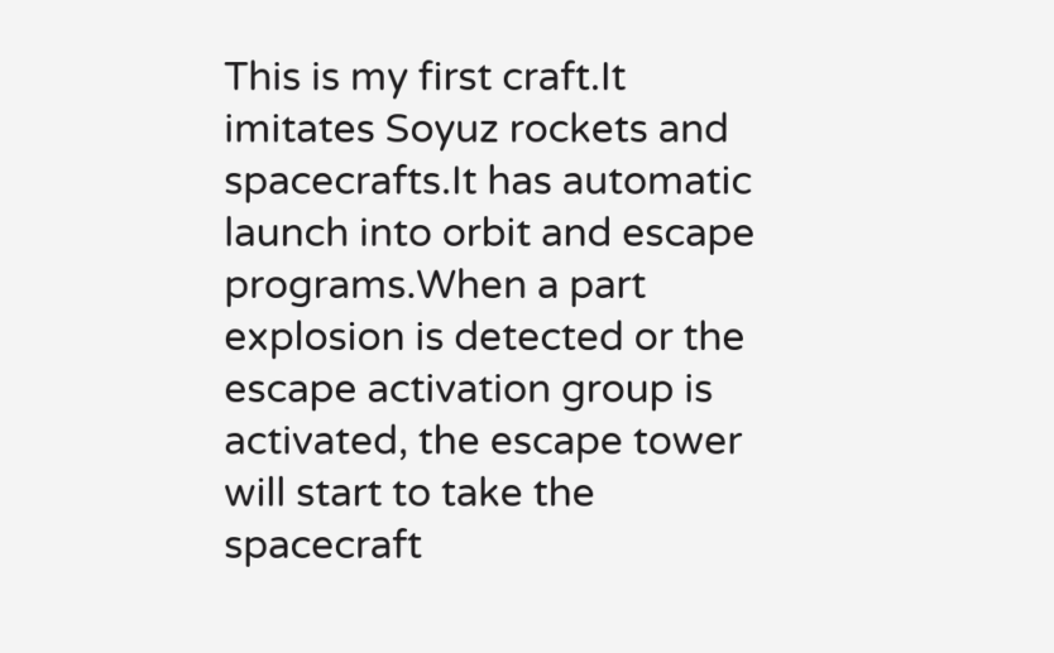This is my first craft.It imitates Soyuz rockets and spacecrafts.It has automatic launch into orbit and escape programs.When a part explosion is detected or the escape activation group is activated, the escape tower will start to take the spacecraft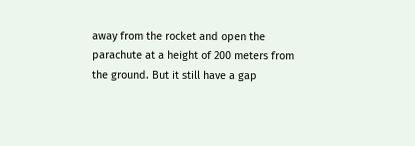away from the rocket and open the parachute at a height of 200 meters from the ground. But it still have a gap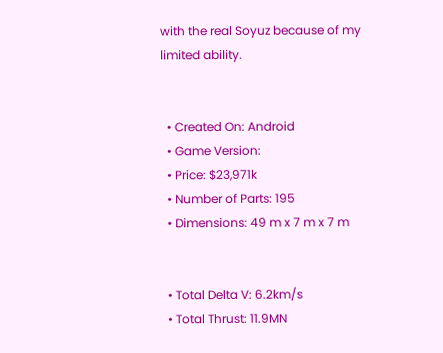with the real Soyuz because of my limited ability.


  • Created On: Android
  • Game Version:
  • Price: $23,971k
  • Number of Parts: 195
  • Dimensions: 49 m x 7 m x 7 m


  • Total Delta V: 6.2km/s
  • Total Thrust: 11.9MN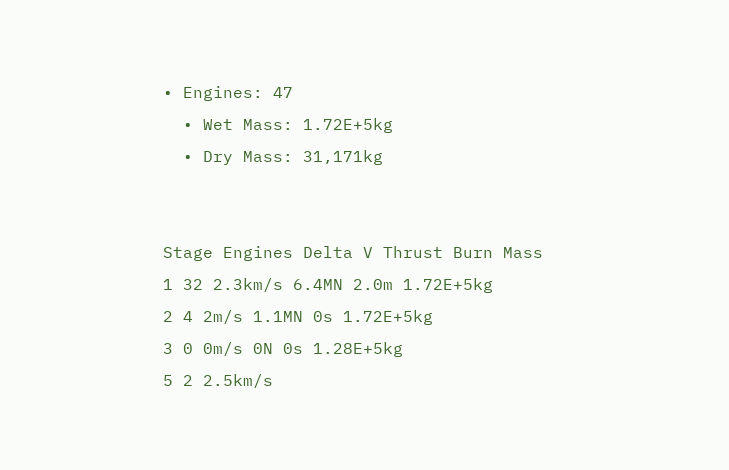• Engines: 47
  • Wet Mass: 1.72E+5kg
  • Dry Mass: 31,171kg


Stage Engines Delta V Thrust Burn Mass
1 32 2.3km/s 6.4MN 2.0m 1.72E+5kg
2 4 2m/s 1.1MN 0s 1.72E+5kg
3 0 0m/s 0N 0s 1.28E+5kg
5 2 2.5km/s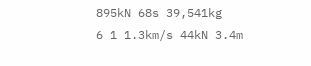895kN 68s 39,541kg
6 1 1.3km/s 44kN 3.4m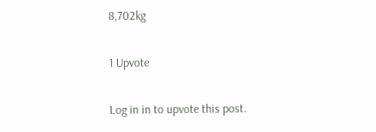8,702kg

1 Upvote

Log in in to upvote this post.